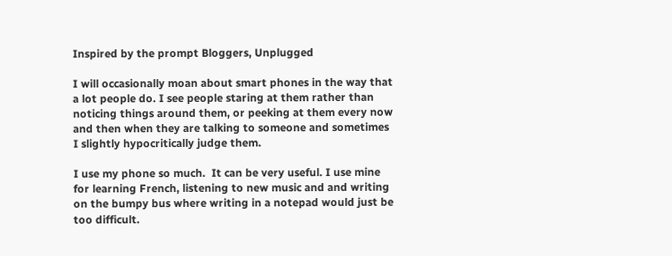Inspired by the prompt Bloggers, Unplugged

I will occasionally moan about smart phones in the way that a lot people do. I see people staring at them rather than noticing things around them, or peeking at them every now and then when they are talking to someone and sometimes I slightly hypocritically judge them.

I use my phone so much.  It can be very useful. I use mine for learning French, listening to new music and and writing on the bumpy bus where writing in a notepad would just be too difficult.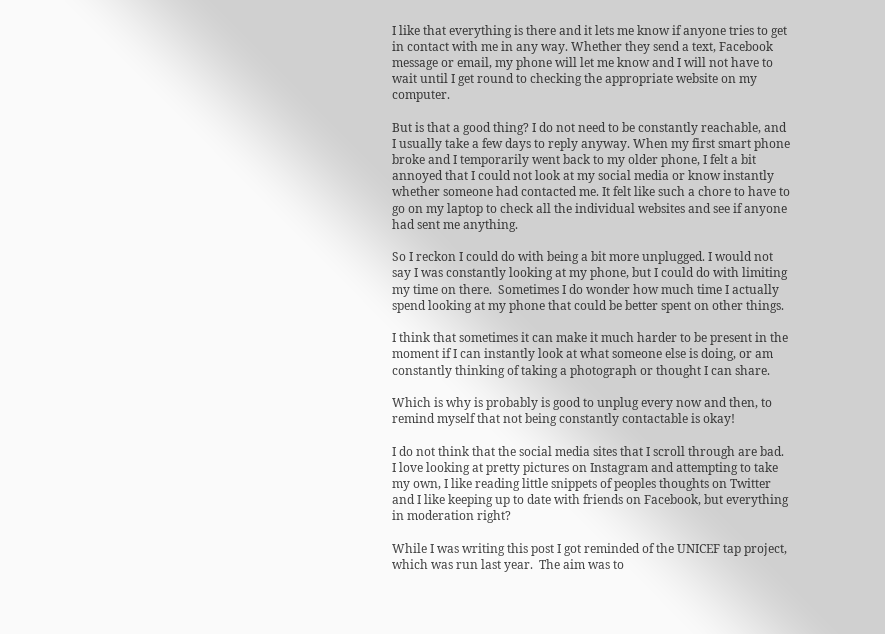I like that everything is there and it lets me know if anyone tries to get in contact with me in any way. Whether they send a text, Facebook message or email, my phone will let me know and I will not have to wait until I get round to checking the appropriate website on my computer.

But is that a good thing? I do not need to be constantly reachable, and I usually take a few days to reply anyway. When my first smart phone broke and I temporarily went back to my older phone, I felt a bit annoyed that I could not look at my social media or know instantly whether someone had contacted me. It felt like such a chore to have to go on my laptop to check all the individual websites and see if anyone had sent me anything.

So I reckon I could do with being a bit more unplugged. I would not say I was constantly looking at my phone, but I could do with limiting my time on there.  Sometimes I do wonder how much time I actually spend looking at my phone that could be better spent on other things.

I think that sometimes it can make it much harder to be present in the moment if I can instantly look at what someone else is doing, or am constantly thinking of taking a photograph or thought I can share.

Which is why is probably is good to unplug every now and then, to remind myself that not being constantly contactable is okay!

I do not think that the social media sites that I scroll through are bad. I love looking at pretty pictures on Instagram and attempting to take my own, I like reading little snippets of peoples thoughts on Twitter and I like keeping up to date with friends on Facebook, but everything in moderation right?

While I was writing this post I got reminded of the UNICEF tap project, which was run last year.  The aim was to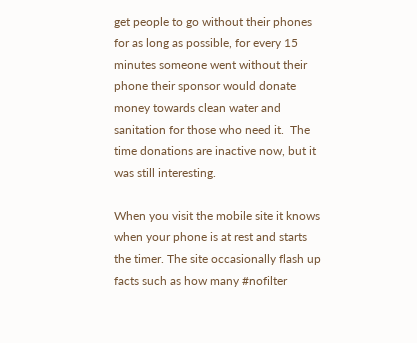get people to go without their phones for as long as possible, for every 15 minutes someone went without their phone their sponsor would donate money towards clean water and sanitation for those who need it.  The time donations are inactive now, but it was still interesting.

When you visit the mobile site it knows when your phone is at rest and starts the timer. The site occasionally flash up facts such as how many #nofilter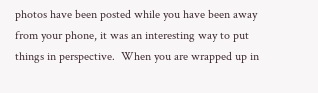photos have been posted while you have been away from your phone, it was an interesting way to put things in perspective.  When you are wrapped up in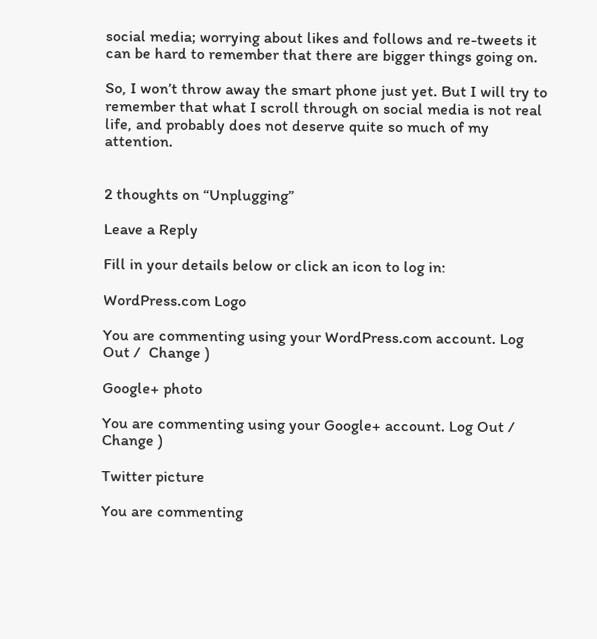social media; worrying about likes and follows and re-tweets it can be hard to remember that there are bigger things going on.

So, I won’t throw away the smart phone just yet. But I will try to remember that what I scroll through on social media is not real life, and probably does not deserve quite so much of my attention.


2 thoughts on “Unplugging”

Leave a Reply

Fill in your details below or click an icon to log in:

WordPress.com Logo

You are commenting using your WordPress.com account. Log Out /  Change )

Google+ photo

You are commenting using your Google+ account. Log Out /  Change )

Twitter picture

You are commenting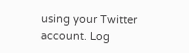using your Twitter account. Log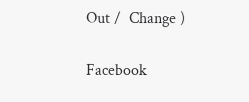Out /  Change )

Facebook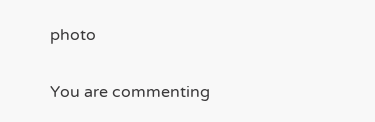photo

You are commenting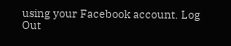using your Facebook account. Log Out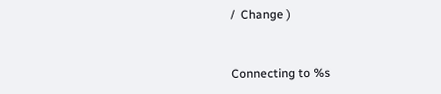/  Change )


Connecting to %s